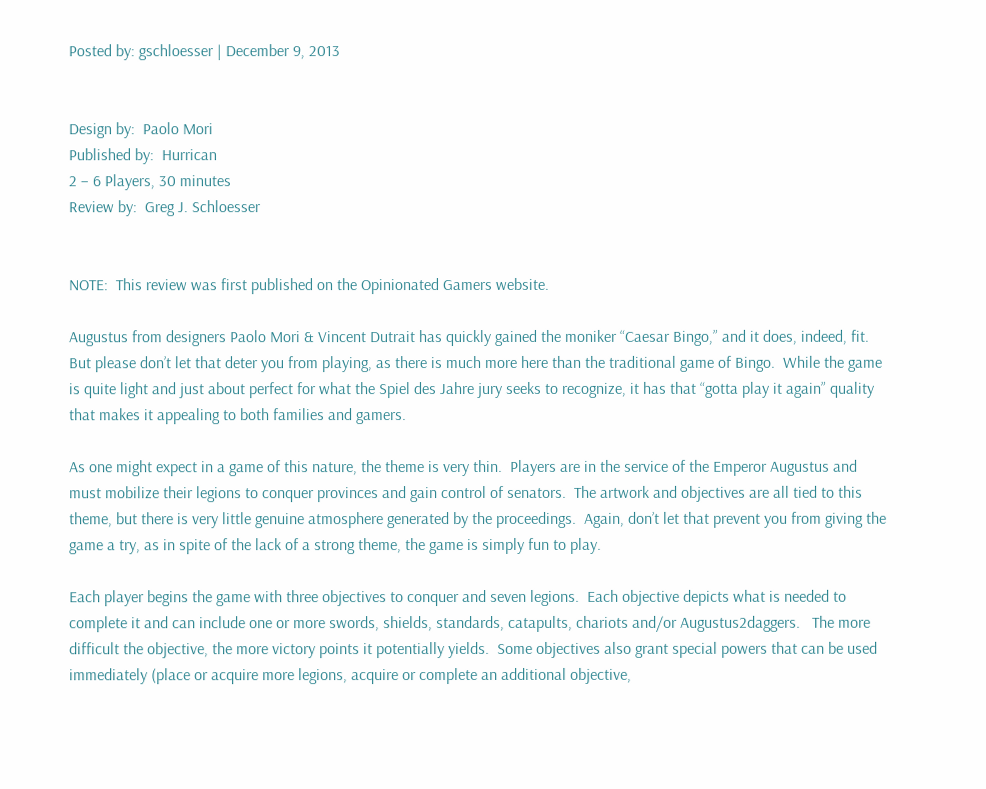Posted by: gschloesser | December 9, 2013


Design by:  Paolo Mori
Published by:  Hurrican
2 – 6 Players, 30 minutes
Review by:  Greg J. Schloesser


NOTE:  This review was first published on the Opinionated Gamers website.

Augustus from designers Paolo Mori & Vincent Dutrait has quickly gained the moniker “Caesar Bingo,” and it does, indeed, fit.  But please don’t let that deter you from playing, as there is much more here than the traditional game of Bingo.  While the game is quite light and just about perfect for what the Spiel des Jahre jury seeks to recognize, it has that “gotta play it again” quality that makes it appealing to both families and gamers.

As one might expect in a game of this nature, the theme is very thin.  Players are in the service of the Emperor Augustus and must mobilize their legions to conquer provinces and gain control of senators.  The artwork and objectives are all tied to this theme, but there is very little genuine atmosphere generated by the proceedings.  Again, don’t let that prevent you from giving the game a try, as in spite of the lack of a strong theme, the game is simply fun to play.

Each player begins the game with three objectives to conquer and seven legions.  Each objective depicts what is needed to complete it and can include one or more swords, shields, standards, catapults, chariots and/or Augustus2daggers.   The more difficult the objective, the more victory points it potentially yields.  Some objectives also grant special powers that can be used immediately (place or acquire more legions, acquire or complete an additional objective,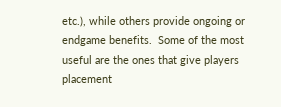etc.), while others provide ongoing or endgame benefits.  Some of the most useful are the ones that give players placement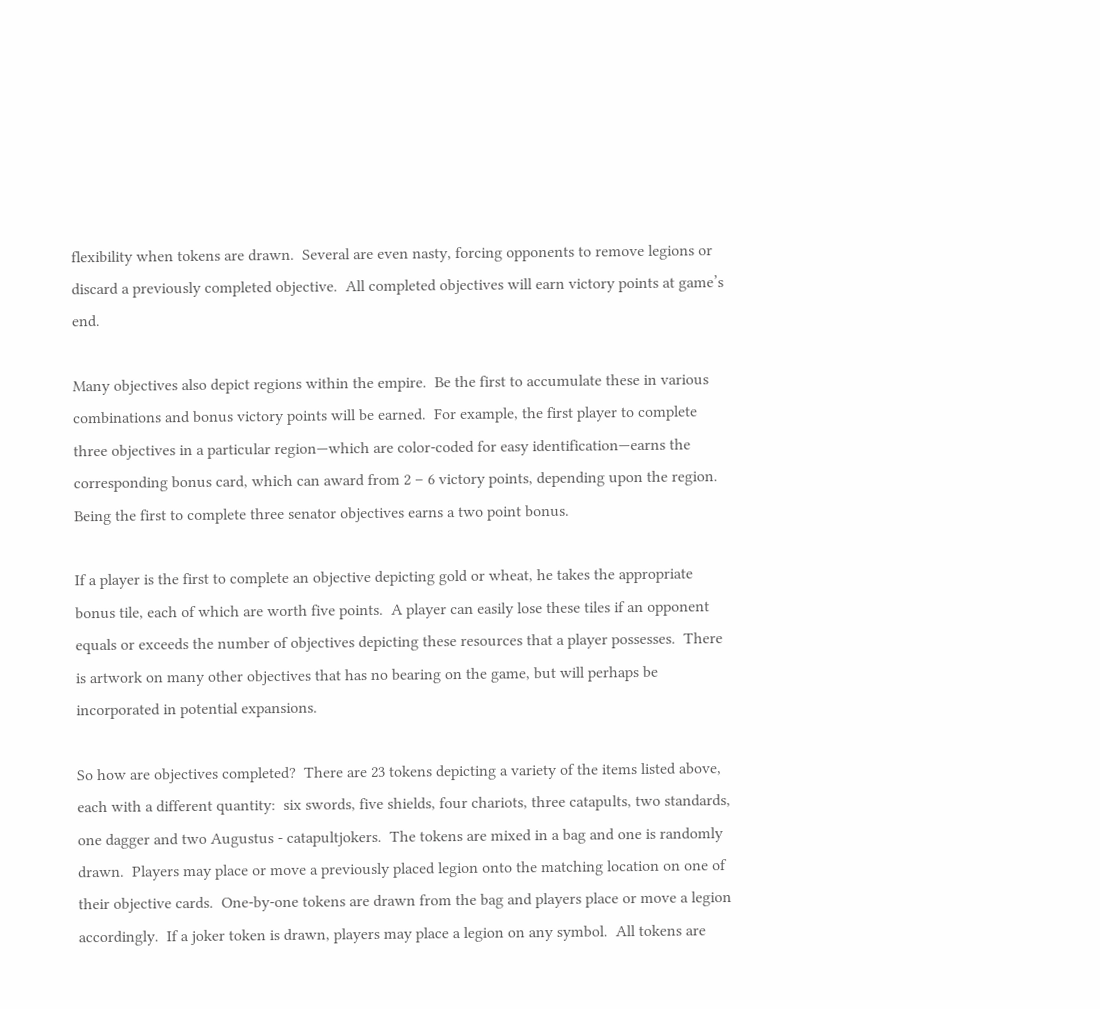flexibility when tokens are drawn.  Several are even nasty, forcing opponents to remove legions or discard a previously completed objective.  All completed objectives will earn victory points at game’s end.

Many objectives also depict regions within the empire.  Be the first to accumulate these in various combinations and bonus victory points will be earned.  For example, the first player to complete three objectives in a particular region—which are color-coded for easy identification—earns the corresponding bonus card, which can award from 2 – 6 victory points, depending upon the region.  Being the first to complete three senator objectives earns a two point bonus.

If a player is the first to complete an objective depicting gold or wheat, he takes the appropriate bonus tile, each of which are worth five points.  A player can easily lose these tiles if an opponent equals or exceeds the number of objectives depicting these resources that a player possesses.  There is artwork on many other objectives that has no bearing on the game, but will perhaps be incorporated in potential expansions.

So how are objectives completed?  There are 23 tokens depicting a variety of the items listed above, each with a different quantity:  six swords, five shields, four chariots, three catapults, two standards, one dagger and two Augustus - catapultjokers.  The tokens are mixed in a bag and one is randomly drawn.  Players may place or move a previously placed legion onto the matching location on one of their objective cards.  One-by-one tokens are drawn from the bag and players place or move a legion accordingly.  If a joker token is drawn, players may place a legion on any symbol.  All tokens are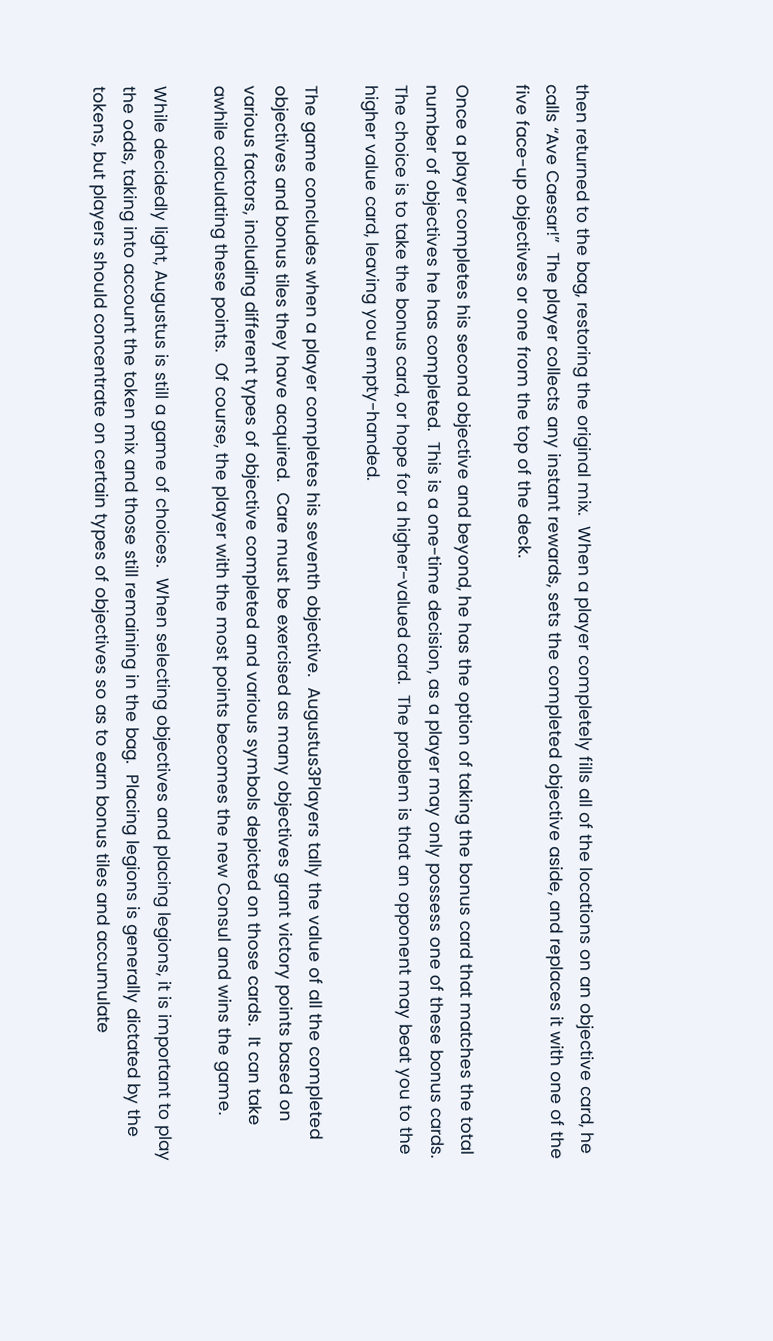then returned to the bag, restoring the original mix.  When a player completely fills all of the locations on an objective card, he calls “Ave Caesar!”  The player collects any instant rewards, sets the completed objective aside, and replaces it with one of the five face-up objectives or one from the top of the deck.

Once a player completes his second objective and beyond, he has the option of taking the bonus card that matches the total number of objectives he has completed.  This is a one-time decision, as a player may only possess one of these bonus cards.  The choice is to take the bonus card, or hope for a higher-valued card.  The problem is that an opponent may beat you to the higher value card, leaving you empty-handed.

The game concludes when a player completes his seventh objective.  Augustus3Players tally the value of all the completed objectives and bonus tiles they have acquired.  Care must be exercised as many objectives grant victory points based on various factors, including different types of objective completed and various symbols depicted on those cards.  It can take awhile calculating these points.  Of course, the player with the most points becomes the new Consul and wins the game.

While decidedly light, Augustus is still a game of choices.  When selecting objectives and placing legions, it is important to play the odds, taking into account the token mix and those still remaining in the bag.  Placing legions is generally dictated by the tokens, but players should concentrate on certain types of objectives so as to earn bonus tiles and accumulate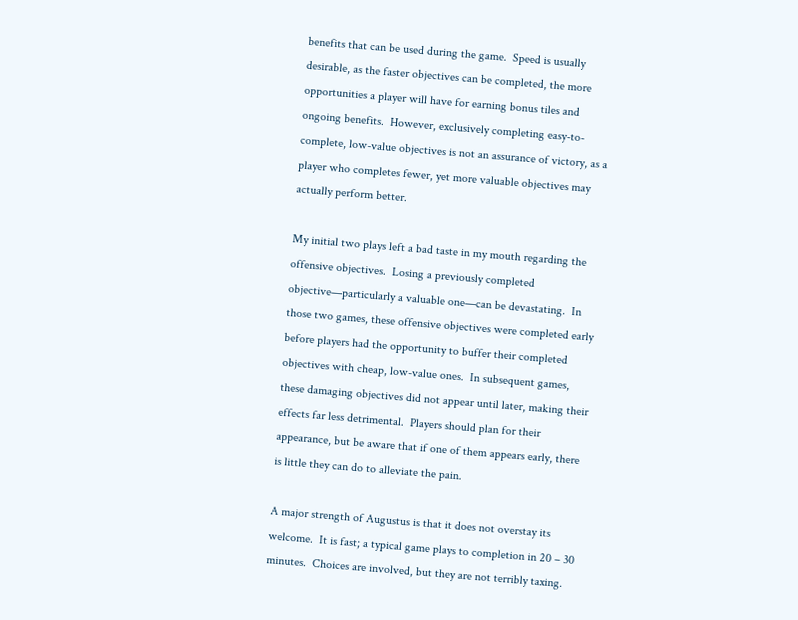benefits that can be used during the game.  Speed is usually desirable, as the faster objectives can be completed, the more opportunities a player will have for earning bonus tiles and ongoing benefits.  However, exclusively completing easy-to-complete, low-value objectives is not an assurance of victory, as a player who completes fewer, yet more valuable objectives may actually perform better.

My initial two plays left a bad taste in my mouth regarding the offensive objectives.  Losing a previously completed objective—particularly a valuable one—can be devastating.  In those two games, these offensive objectives were completed early before players had the opportunity to buffer their completed objectives with cheap, low-value ones.  In subsequent games, these damaging objectives did not appear until later, making their effects far less detrimental.  Players should plan for their appearance, but be aware that if one of them appears early, there is little they can do to alleviate the pain.

A major strength of Augustus is that it does not overstay its welcome.  It is fast; a typical game plays to completion in 20 – 30 minutes.  Choices are involved, but they are not terribly taxing.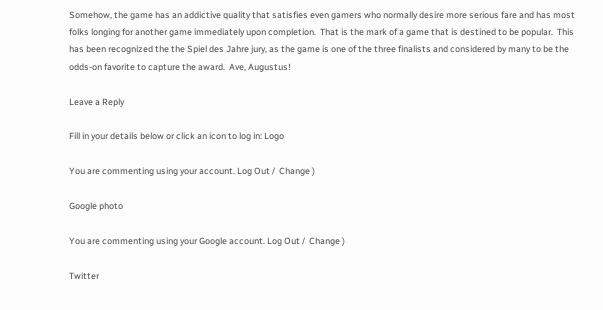Somehow, the game has an addictive quality that satisfies even gamers who normally desire more serious fare and has most folks longing for another game immediately upon completion.  That is the mark of a game that is destined to be popular.  This has been recognized the the Spiel des Jahre jury, as the game is one of the three finalists and considered by many to be the odds-on favorite to capture the award.  Ave, Augustus!

Leave a Reply

Fill in your details below or click an icon to log in: Logo

You are commenting using your account. Log Out /  Change )

Google photo

You are commenting using your Google account. Log Out /  Change )

Twitter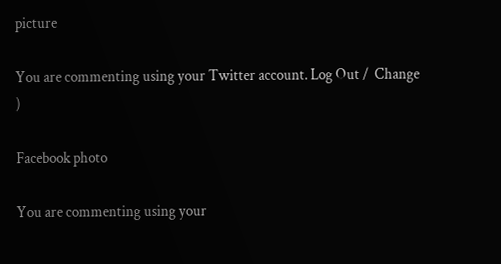picture

You are commenting using your Twitter account. Log Out /  Change )

Facebook photo

You are commenting using your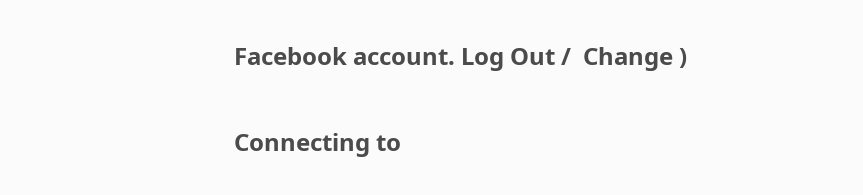Facebook account. Log Out /  Change )

Connecting to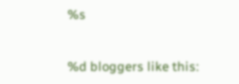%s


%d bloggers like this: